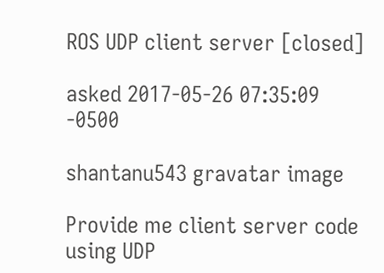ROS UDP client server [closed]

asked 2017-05-26 07:35:09 -0500

shantanu543 gravatar image

Provide me client server code using UDP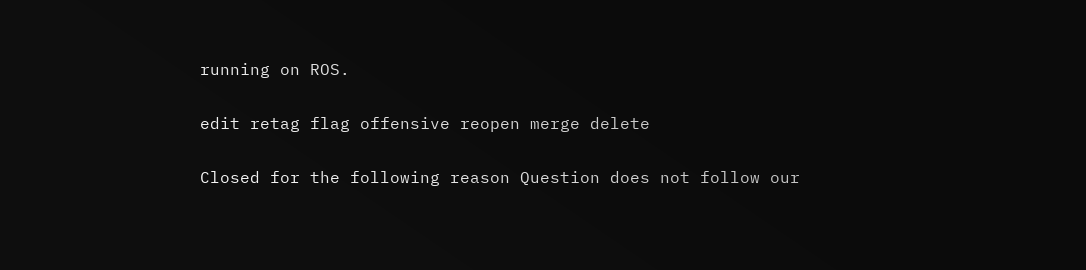running on ROS.

edit retag flag offensive reopen merge delete

Closed for the following reason Question does not follow our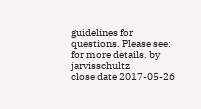guidelines for questions. Please see: for more details. by jarvisschultz
close date 2017-05-26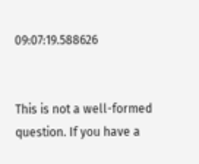09:07:19.588626


This is not a well-formed question. If you have a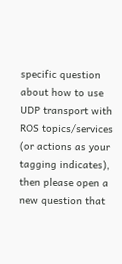specific question about how to use UDP transport with ROS topics/services (or actions as your tagging indicates), then please open a new question that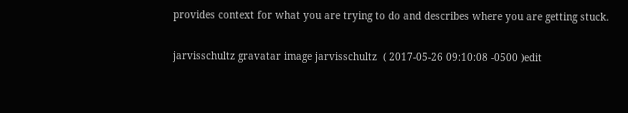provides context for what you are trying to do and describes where you are getting stuck.

jarvisschultz gravatar image jarvisschultz  ( 2017-05-26 09:10:08 -0500 )edit